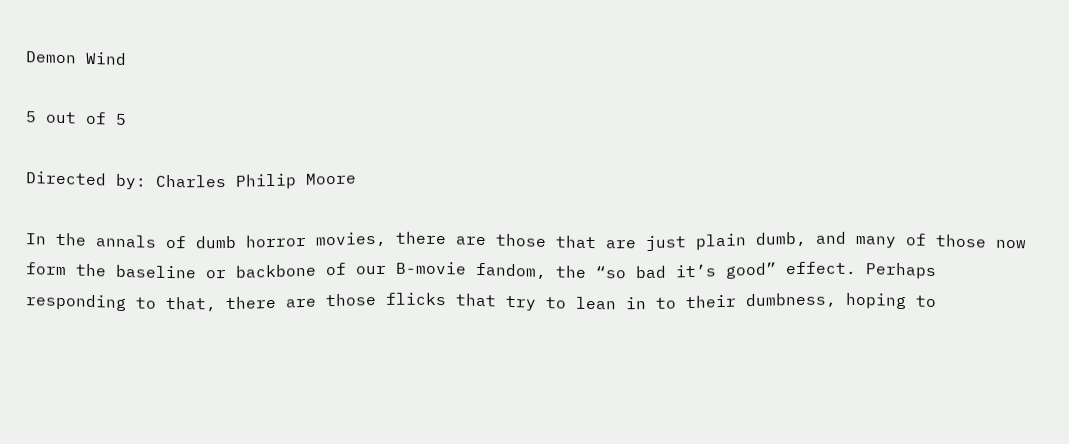Demon Wind

5 out of 5

Directed by: Charles Philip Moore

In the annals of dumb horror movies, there are those that are just plain dumb, and many of those now form the baseline or backbone of our B-movie fandom, the “so bad it’s good” effect. Perhaps responding to that, there are those flicks that try to lean in to their dumbness, hoping to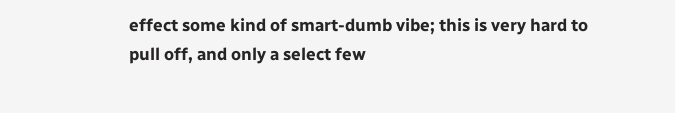effect some kind of smart-dumb vibe; this is very hard to pull off, and only a select few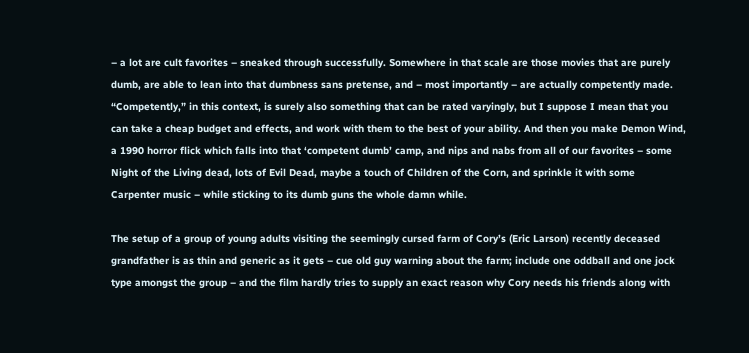– a lot are cult favorites – sneaked through successfully. Somewhere in that scale are those movies that are purely dumb, are able to lean into that dumbness sans pretense, and – most importantly – are actually competently made. “Competently,” in this context, is surely also something that can be rated varyingly, but I suppose I mean that you can take a cheap budget and effects, and work with them to the best of your ability. And then you make Demon Wind, a 1990 horror flick which falls into that ‘competent dumb’ camp, and nips and nabs from all of our favorites – some Night of the Living dead, lots of Evil Dead, maybe a touch of Children of the Corn, and sprinkle it with some Carpenter music – while sticking to its dumb guns the whole damn while.

The setup of a group of young adults visiting the seemingly cursed farm of Cory’s (Eric Larson) recently deceased grandfather is as thin and generic as it gets – cue old guy warning about the farm; include one oddball and one jock type amongst the group – and the film hardly tries to supply an exact reason why Cory needs his friends along with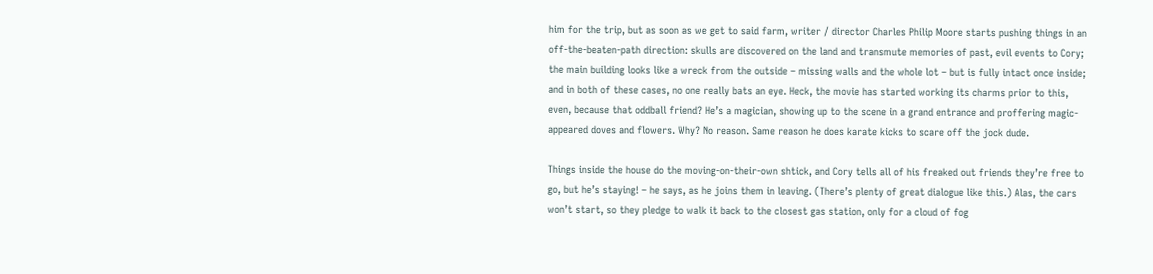him for the trip, but as soon as we get to said farm, writer / director Charles Philip Moore starts pushing things in an off-the-beaten-path direction: skulls are discovered on the land and transmute memories of past, evil events to Cory; the main building looks like a wreck from the outside – missing walls and the whole lot – but is fully intact once inside; and in both of these cases, no one really bats an eye. Heck, the movie has started working its charms prior to this, even, because that oddball friend? He’s a magician, showing up to the scene in a grand entrance and proffering magic-appeared doves and flowers. Why? No reason. Same reason he does karate kicks to scare off the jock dude.

Things inside the house do the moving-on-their-own shtick, and Cory tells all of his freaked out friends they’re free to go, but he’s staying! – he says, as he joins them in leaving. (There’s plenty of great dialogue like this.) Alas, the cars won’t start, so they pledge to walk it back to the closest gas station, only for a cloud of fog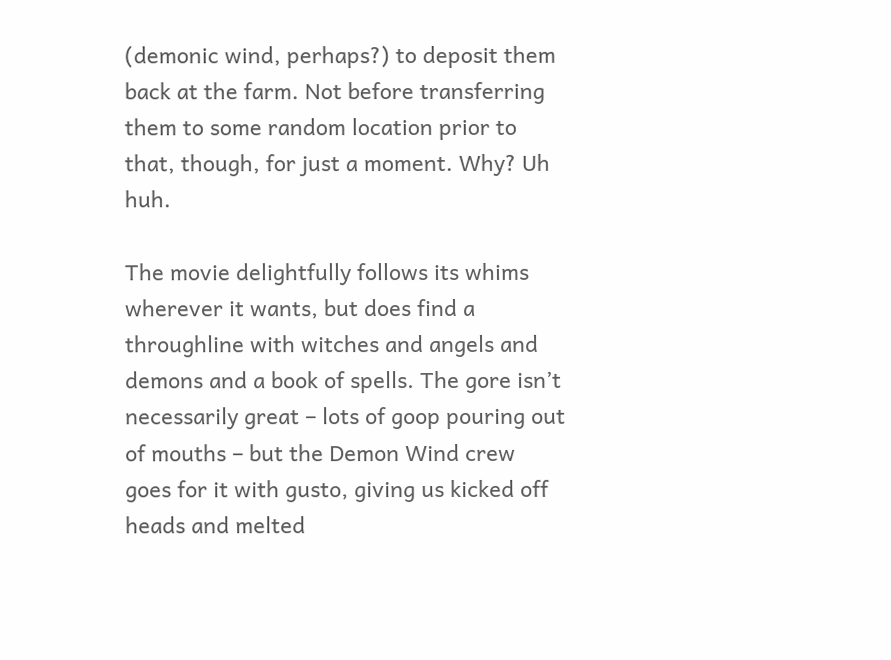(demonic wind, perhaps?) to deposit them back at the farm. Not before transferring them to some random location prior to that, though, for just a moment. Why? Uh huh.

The movie delightfully follows its whims wherever it wants, but does find a throughline with witches and angels and demons and a book of spells. The gore isn’t necessarily great – lots of goop pouring out of mouths – but the Demon Wind crew goes for it with gusto, giving us kicked off heads and melted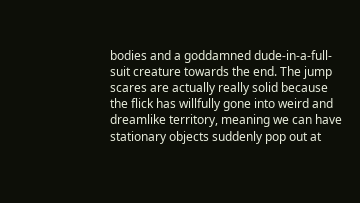bodies and a goddamned dude-in-a-full-suit creature towards the end. The jump scares are actually really solid because the flick has willfully gone into weird and dreamlike territory, meaning we can have stationary objects suddenly pop out at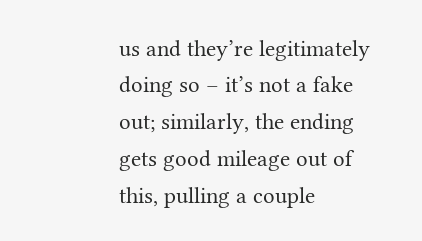us and they’re legitimately doing so – it’s not a fake out; similarly, the ending gets good mileage out of this, pulling a couple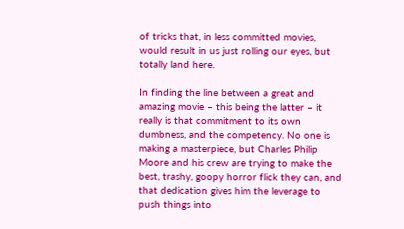of tricks that, in less committed movies, would result in us just rolling our eyes, but totally land here.

In finding the line between a great and amazing movie – this being the latter – it really is that commitment to its own dumbness, and the competency. No one is making a masterpiece, but Charles Philip Moore and his crew are trying to make the best, trashy, goopy horror flick they can, and that dedication gives him the leverage to push things into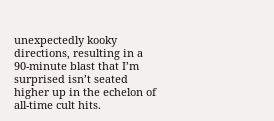unexpectedly kooky directions, resulting in a 90-minute blast that I’m surprised isn’t seated higher up in the echelon of all-time cult hits.